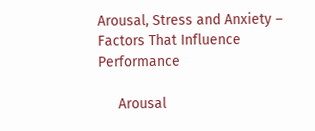Arousal, Stress and Anxiety – Factors That Influence Performance

     Arousal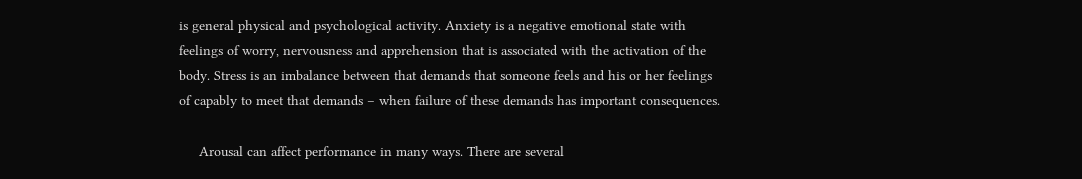is general physical and psychological activity. Anxiety is a negative emotional state with feelings of worry, nervousness and apprehension that is associated with the activation of the body. Stress is an imbalance between that demands that someone feels and his or her feelings of capably to meet that demands – when failure of these demands has important consequences.

     Arousal can affect performance in many ways. There are several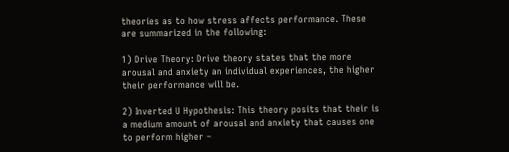theories as to how stress affects performance. These are summarized in the following:

1) Drive Theory: Drive theory states that the more arousal and anxiety an individual experiences, the higher their performance will be.

2) Inverted U Hypothesis: This theory posits that their is a medium amount of arousal and anxiety that causes one to perform higher –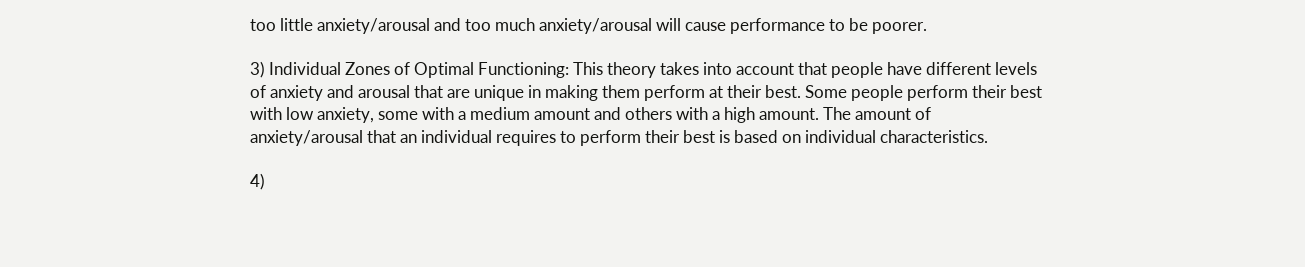too little anxiety/arousal and too much anxiety/arousal will cause performance to be poorer.

3) Individual Zones of Optimal Functioning: This theory takes into account that people have different levels of anxiety and arousal that are unique in making them perform at their best. Some people perform their best with low anxiety, some with a medium amount and others with a high amount. The amount of anxiety/arousal that an individual requires to perform their best is based on individual characteristics.

4)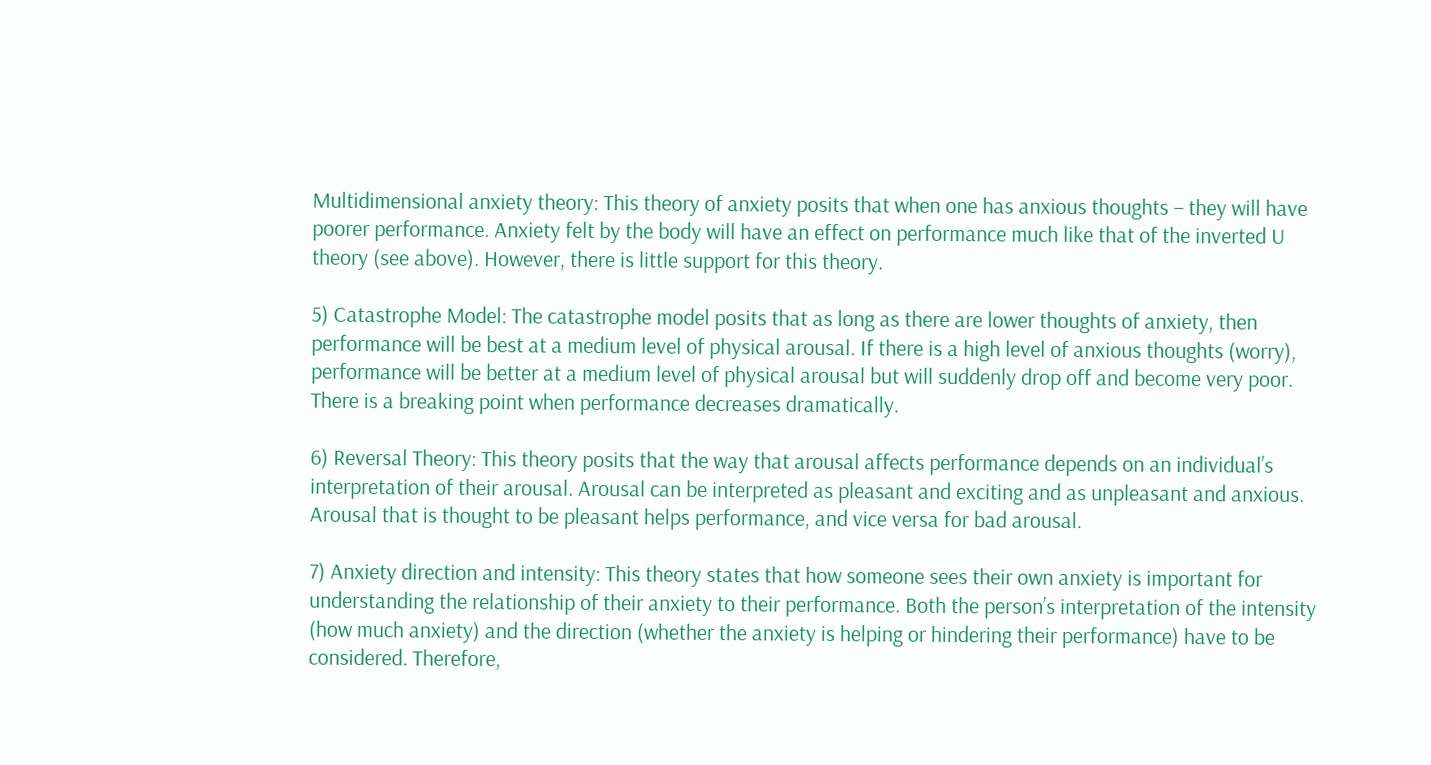Multidimensional anxiety theory: This theory of anxiety posits that when one has anxious thoughts – they will have poorer performance. Anxiety felt by the body will have an effect on performance much like that of the inverted U theory (see above). However, there is little support for this theory.

5) Catastrophe Model: The catastrophe model posits that as long as there are lower thoughts of anxiety, then performance will be best at a medium level of physical arousal. If there is a high level of anxious thoughts (worry), performance will be better at a medium level of physical arousal but will suddenly drop off and become very poor. There is a breaking point when performance decreases dramatically.

6) Reversal Theory: This theory posits that the way that arousal affects performance depends on an individual’s interpretation of their arousal. Arousal can be interpreted as pleasant and exciting and as unpleasant and anxious. Arousal that is thought to be pleasant helps performance, and vice versa for bad arousal.

7) Anxiety direction and intensity: This theory states that how someone sees their own anxiety is important for understanding the relationship of their anxiety to their performance. Both the person’s interpretation of the intensity (how much anxiety) and the direction (whether the anxiety is helping or hindering their performance) have to be considered. Therefore,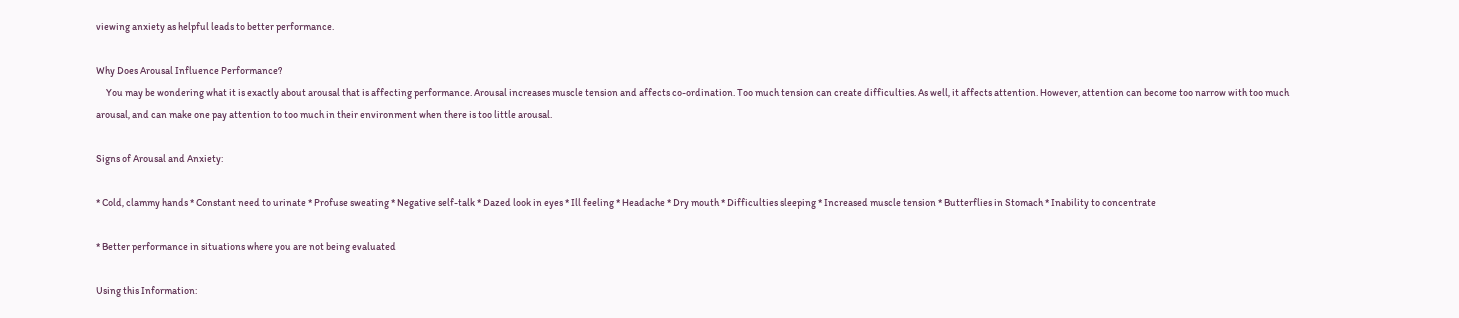viewing anxiety as helpful leads to better performance.

Why Does Arousal Influence Performance?
     You may be wondering what it is exactly about arousal that is affecting performance. Arousal increases muscle tension and affects co-ordination. Too much tension can create difficulties. As well, it affects attention. However, attention can become too narrow with too much arousal, and can make one pay attention to too much in their environment when there is too little arousal.

Signs of Arousal and Anxiety:

* Cold, clammy hands * Constant need to urinate * Profuse sweating * Negative self-talk * Dazed look in eyes * Ill feeling * Headache * Dry mouth * Difficulties sleeping * Increased muscle tension * Butterflies in Stomach * Inability to concentrate

* Better performance in situations where you are not being evaluated

Using this Information: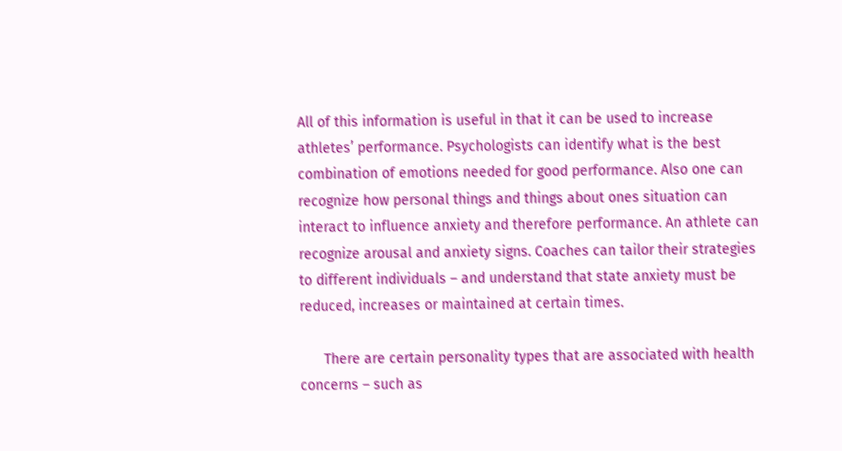All of this information is useful in that it can be used to increase athletes’ performance. Psychologists can identify what is the best combination of emotions needed for good performance. Also one can recognize how personal things and things about ones situation can interact to influence anxiety and therefore performance. An athlete can recognize arousal and anxiety signs. Coaches can tailor their strategies to different individuals – and understand that state anxiety must be reduced, increases or maintained at certain times.

      There are certain personality types that are associated with health concerns – such as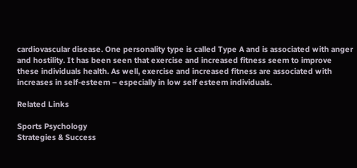cardiovascular disease. One personality type is called Type A and is associated with anger and hostility. It has been seen that exercise and increased fitness seem to improve these individuals health. As well, exercise and increased fitness are associated with increases in self-esteem – especially in low self esteem individuals.

Related Links

Sports Psychology
Strategies & Success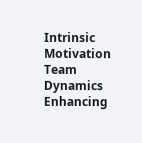Intrinsic Motivation
Team Dynamics
Enhancing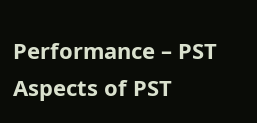Performance – PST
Aspects of PST